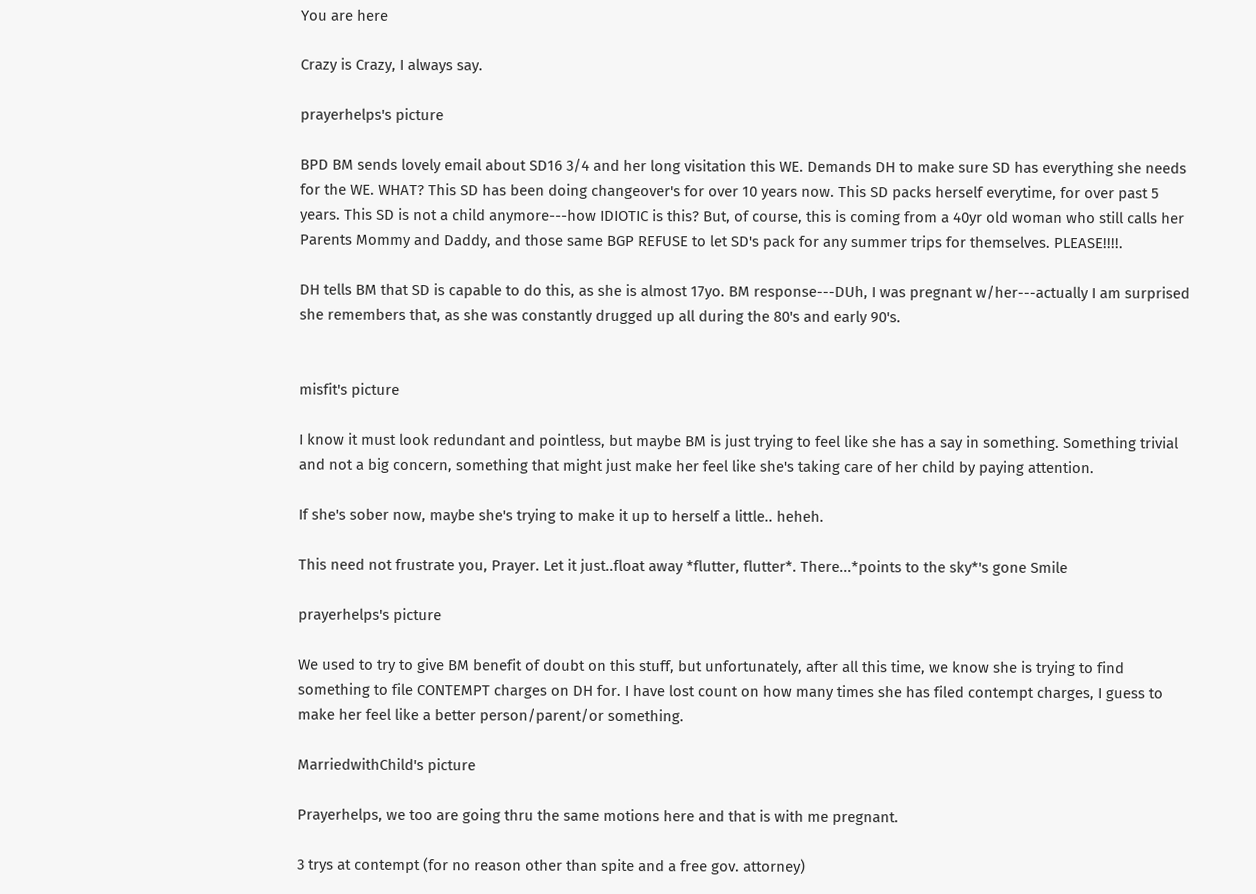You are here

Crazy is Crazy, I always say.

prayerhelps's picture

BPD BM sends lovely email about SD16 3/4 and her long visitation this WE. Demands DH to make sure SD has everything she needs for the WE. WHAT? This SD has been doing changeover's for over 10 years now. This SD packs herself everytime, for over past 5 years. This SD is not a child anymore---how IDIOTIC is this? But, of course, this is coming from a 40yr old woman who still calls her Parents Mommy and Daddy, and those same BGP REFUSE to let SD's pack for any summer trips for themselves. PLEASE!!!!.

DH tells BM that SD is capable to do this, as she is almost 17yo. BM response---DUh, I was pregnant w/her---actually I am surprised she remembers that, as she was constantly drugged up all during the 80's and early 90's.


misfit's picture

I know it must look redundant and pointless, but maybe BM is just trying to feel like she has a say in something. Something trivial and not a big concern, something that might just make her feel like she's taking care of her child by paying attention.

If she's sober now, maybe she's trying to make it up to herself a little.. heheh.

This need not frustrate you, Prayer. Let it just..float away *flutter, flutter*. There...*points to the sky*'s gone Smile

prayerhelps's picture

We used to try to give BM benefit of doubt on this stuff, but unfortunately, after all this time, we know she is trying to find something to file CONTEMPT charges on DH for. I have lost count on how many times she has filed contempt charges, I guess to make her feel like a better person/parent/or something.

MarriedwithChild's picture

Prayerhelps, we too are going thru the same motions here and that is with me pregnant.

3 trys at contempt (for no reason other than spite and a free gov. attorney)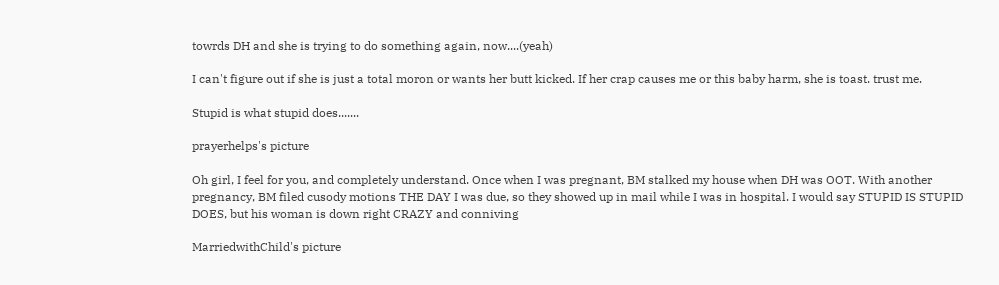towrds DH and she is trying to do something again, now....(yeah)

I can't figure out if she is just a total moron or wants her butt kicked. If her crap causes me or this baby harm, she is toast. trust me.

Stupid is what stupid does.......

prayerhelps's picture

Oh girl, I feel for you, and completely understand. Once when I was pregnant, BM stalked my house when DH was OOT. With another pregnancy, BM filed cusody motions THE DAY I was due, so they showed up in mail while I was in hospital. I would say STUPID IS STUPID DOES, but his woman is down right CRAZY and conniving

MarriedwithChild's picture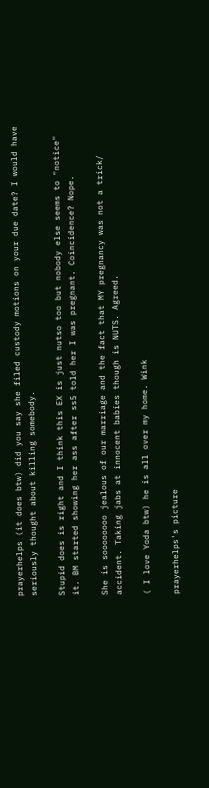prayerhelps (it does btw) did you say she filed custody motions on your due date? I would have seriously thought about killing somebody.

Stupid does is right and I think this EX is just nutso too but nobody else seems to "notice" it. BM started showing her ass after ss5 told her I was pregnant. Coincidence? Nope.

She is soooooooo jealous of our marriage and the fact that MY pregnancy was not a trick/ accident. Taking jabs at innocent babies though is NUTS. Agreed.

( I love Yoda btw) he is all over my home. Wink

prayerhelps's picture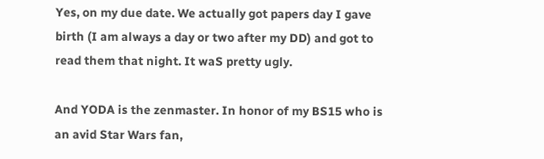Yes, on my due date. We actually got papers day I gave birth (I am always a day or two after my DD) and got to read them that night. It waS pretty ugly.

And YODA is the zenmaster. In honor of my BS15 who is an avid Star Wars fan,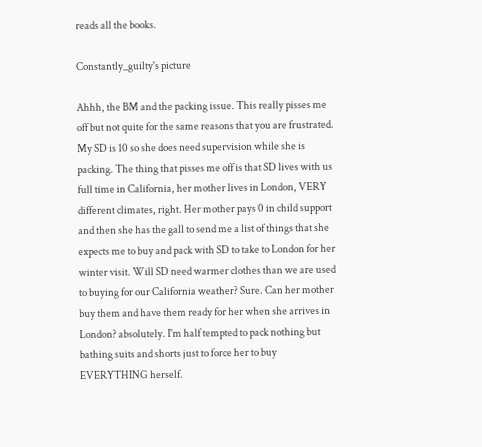reads all the books.

Constantly_guilty's picture

Ahhh, the BM and the packing issue. This really pisses me off but not quite for the same reasons that you are frustrated. My SD is 10 so she does need supervision while she is packing. The thing that pisses me off is that SD lives with us full time in California, her mother lives in London, VERY different climates, right. Her mother pays 0 in child support and then she has the gall to send me a list of things that she expects me to buy and pack with SD to take to London for her winter visit. Will SD need warmer clothes than we are used to buying for our California weather? Sure. Can her mother buy them and have them ready for her when she arrives in London? absolutely. I'm half tempted to pack nothing but bathing suits and shorts just to force her to buy EVERYTHING herself.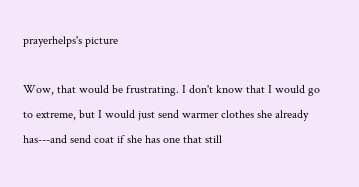prayerhelps's picture

Wow, that would be frustrating. I don't know that I would go to extreme, but I would just send warmer clothes she already has---and send coat if she has one that still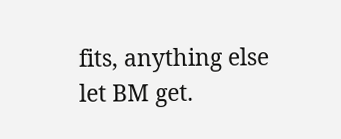fits, anything else let BM get.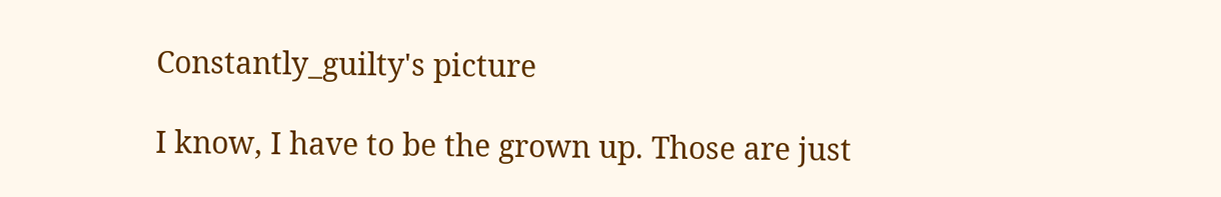Constantly_guilty's picture

I know, I have to be the grown up. Those are just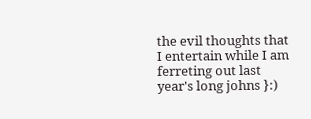the evil thoughts that I entertain while I am ferreting out last year's long johns }:)